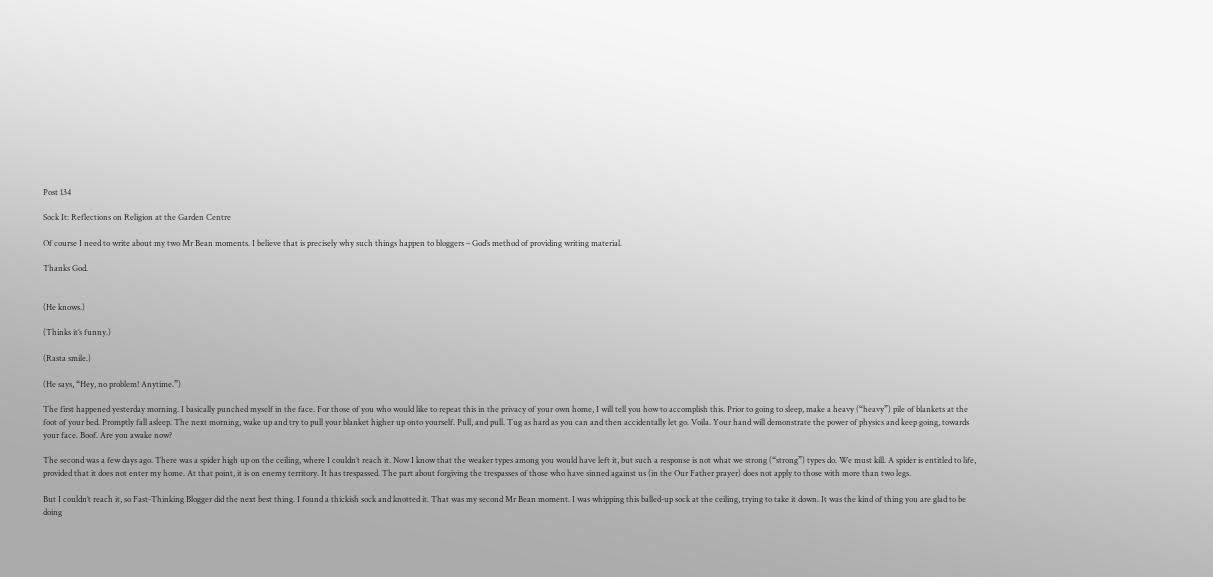Post 134

Sock It: Reflections on Religion at the Garden Centre

Of course I need to write about my two Mr Bean moments. I believe that is precisely why such things happen to bloggers – God’s method of providing writing material.

Thanks God.


(He knows.)

(Thinks it’s funny.)

(Rasta smile.)

(He says, “Hey, no problem! Anytime.”)

The first happened yesterday morning. I basically punched myself in the face. For those of you who would like to repeat this in the privacy of your own home, I will tell you how to accomplish this. Prior to going to sleep, make a heavy (“heavy”) pile of blankets at the foot of your bed. Promptly fall asleep. The next morning, wake up and try to pull your blanket higher up onto yourself. Pull, and pull. Tug as hard as you can and then accidentally let go. Voila. Your hand will demonstrate the power of physics and keep going, towards your face. Boof. Are you awake now?

The second was a few days ago. There was a spider high up on the ceiling, where I couldn’t reach it. Now I know that the weaker types among you would have left it, but such a response is not what we strong (“strong”) types do. We must kill. A spider is entitled to life, provided that it does not enter my home. At that point, it is on enemy territory. It has trespassed. The part about forgiving the trespasses of those who have sinned against us (in the Our Father prayer) does not apply to those with more than two legs.

But I couldn’t reach it, so Fast-Thinking Blogger did the next best thing. I found a thickish sock and knotted it. That was my second Mr Bean moment. I was whipping this balled-up sock at the ceiling, trying to take it down. It was the kind of thing you are glad to be doing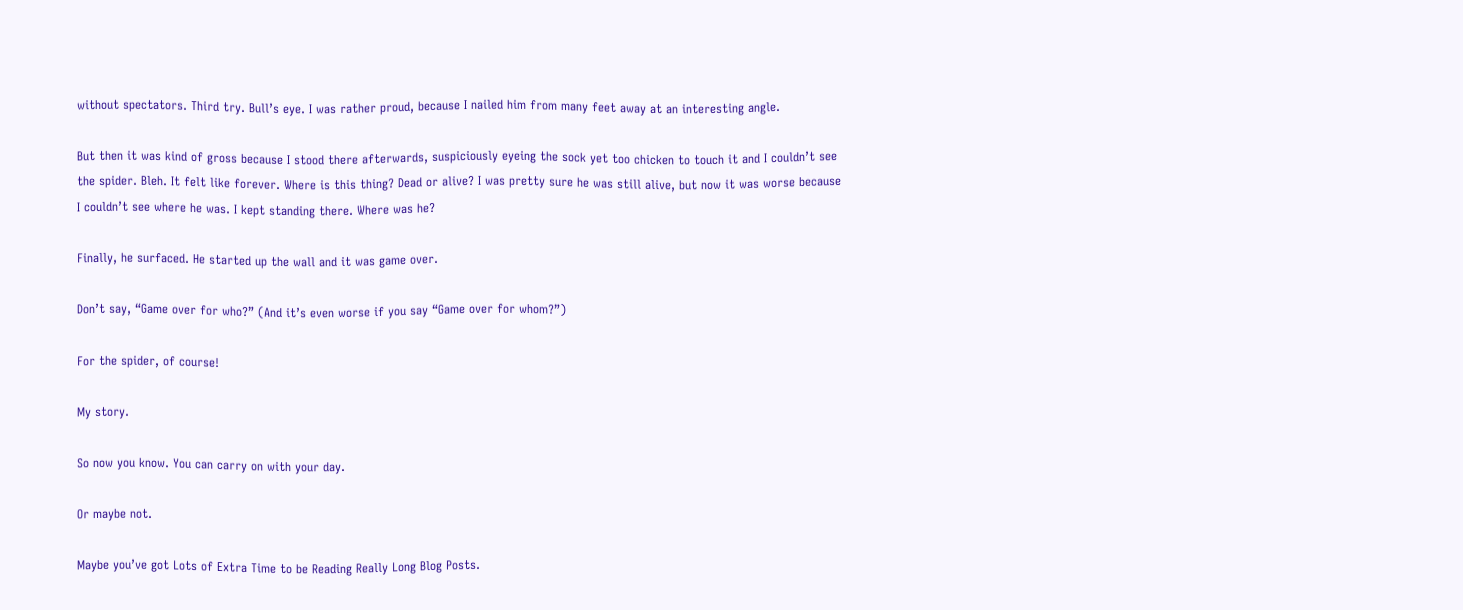without spectators. Third try. Bull’s eye. I was rather proud, because I nailed him from many feet away at an interesting angle.

But then it was kind of gross because I stood there afterwards, suspiciously eyeing the sock yet too chicken to touch it and I couldn’t see the spider. Bleh. It felt like forever. Where is this thing? Dead or alive? I was pretty sure he was still alive, but now it was worse because I couldn’t see where he was. I kept standing there. Where was he?

Finally, he surfaced. He started up the wall and it was game over.

Don’t say, “Game over for who?” (And it’s even worse if you say “Game over for whom?”)

For the spider, of course!

My story.

So now you know. You can carry on with your day.

Or maybe not.

Maybe you’ve got Lots of Extra Time to be Reading Really Long Blog Posts.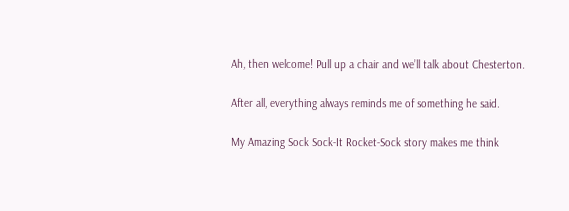Ah, then welcome! Pull up a chair and we’ll talk about Chesterton.

After all, everything always reminds me of something he said.

My Amazing Sock Sock-It Rocket-Sock story makes me think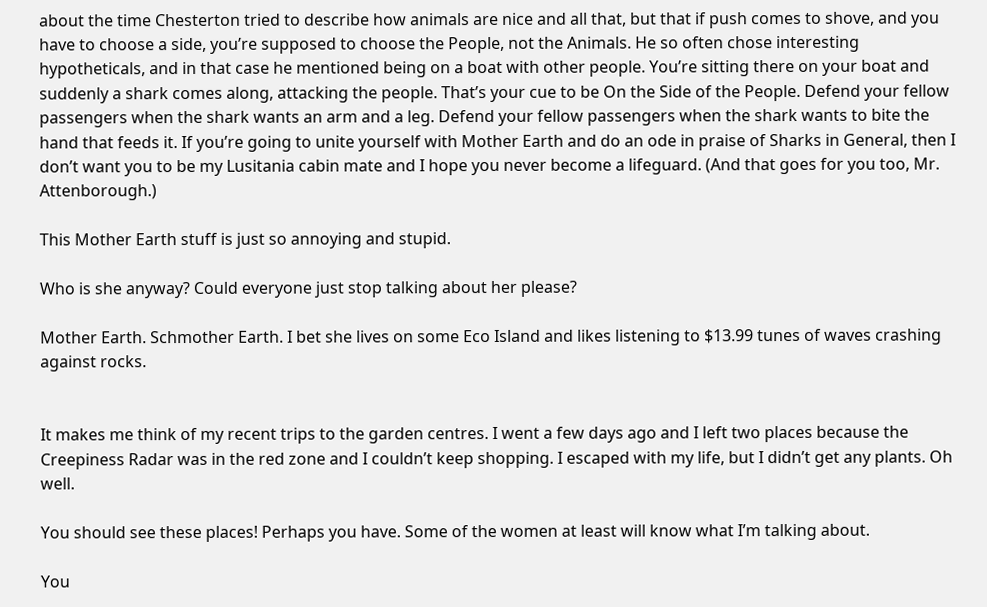about the time Chesterton tried to describe how animals are nice and all that, but that if push comes to shove, and you have to choose a side, you’re supposed to choose the People, not the Animals. He so often chose interesting hypotheticals, and in that case he mentioned being on a boat with other people. You’re sitting there on your boat and suddenly a shark comes along, attacking the people. That’s your cue to be On the Side of the People. Defend your fellow passengers when the shark wants an arm and a leg. Defend your fellow passengers when the shark wants to bite the hand that feeds it. If you’re going to unite yourself with Mother Earth and do an ode in praise of Sharks in General, then I don’t want you to be my Lusitania cabin mate and I hope you never become a lifeguard. (And that goes for you too, Mr. Attenborough.)

This Mother Earth stuff is just so annoying and stupid.

Who is she anyway? Could everyone just stop talking about her please?

Mother Earth. Schmother Earth. I bet she lives on some Eco Island and likes listening to $13.99 tunes of waves crashing against rocks.


It makes me think of my recent trips to the garden centres. I went a few days ago and I left two places because the Creepiness Radar was in the red zone and I couldn’t keep shopping. I escaped with my life, but I didn’t get any plants. Oh well.

You should see these places! Perhaps you have. Some of the women at least will know what I’m talking about.

You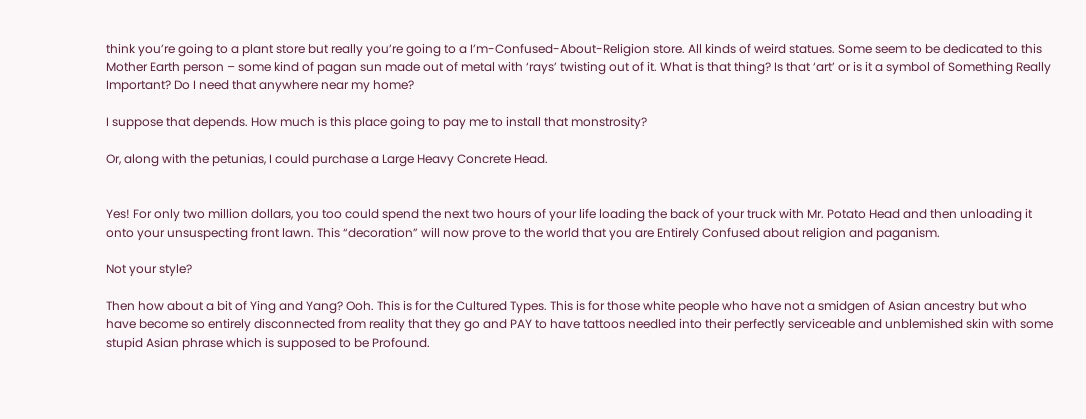think you’re going to a plant store but really you’re going to a I’m-Confused-About-Religion store. All kinds of weird statues. Some seem to be dedicated to this Mother Earth person – some kind of pagan sun made out of metal with ‘rays’ twisting out of it. What is that thing? Is that ‘art’ or is it a symbol of Something Really Important? Do I need that anywhere near my home?

I suppose that depends. How much is this place going to pay me to install that monstrosity?

Or, along with the petunias, I could purchase a Large Heavy Concrete Head.


Yes! For only two million dollars, you too could spend the next two hours of your life loading the back of your truck with Mr. Potato Head and then unloading it onto your unsuspecting front lawn. This “decoration” will now prove to the world that you are Entirely Confused about religion and paganism.

Not your style?

Then how about a bit of Ying and Yang? Ooh. This is for the Cultured Types. This is for those white people who have not a smidgen of Asian ancestry but who have become so entirely disconnected from reality that they go and PAY to have tattoos needled into their perfectly serviceable and unblemished skin with some stupid Asian phrase which is supposed to be Profound.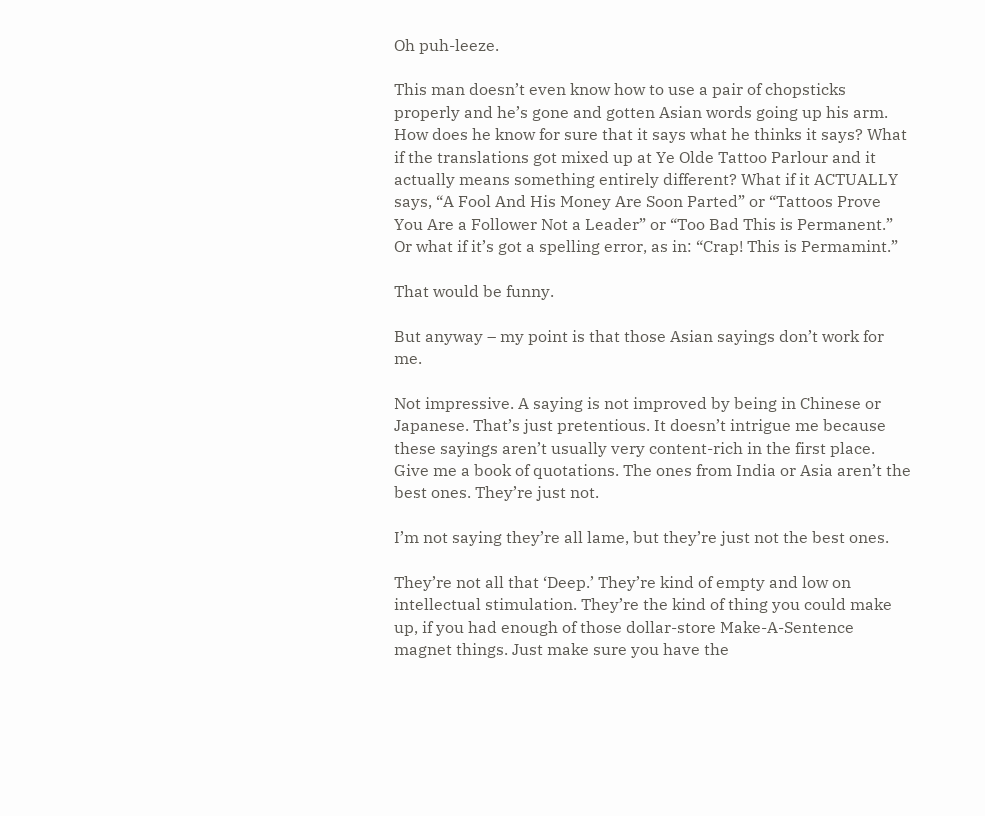Oh puh-leeze.

This man doesn’t even know how to use a pair of chopsticks properly and he’s gone and gotten Asian words going up his arm. How does he know for sure that it says what he thinks it says? What if the translations got mixed up at Ye Olde Tattoo Parlour and it actually means something entirely different? What if it ACTUALLY says, “A Fool And His Money Are Soon Parted” or “Tattoos Prove You Are a Follower Not a Leader” or “Too Bad This is Permanent.” Or what if it’s got a spelling error, as in: “Crap! This is Permamint.”

That would be funny.

But anyway – my point is that those Asian sayings don’t work for me.

Not impressive. A saying is not improved by being in Chinese or Japanese. That’s just pretentious. It doesn’t intrigue me because these sayings aren’t usually very content-rich in the first place. Give me a book of quotations. The ones from India or Asia aren’t the best ones. They’re just not.

I’m not saying they’re all lame, but they’re just not the best ones.

They’re not all that ‘Deep.’ They’re kind of empty and low on intellectual stimulation. They’re the kind of thing you could make up, if you had enough of those dollar-store Make-A-Sentence magnet things. Just make sure you have the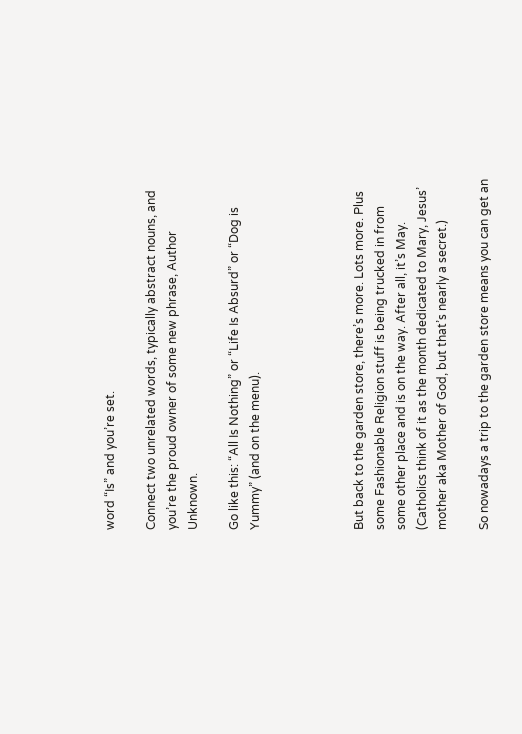word “Is” and you’re set.

Connect two unrelated words, typically abstract nouns, and you’re the proud owner of some new phrase, Author Unknown.

Go like this: “All Is Nothing” or “Life Is Absurd” or “Dog is Yummy” (and on the menu).




But back to the garden store, there’s more. Lots more. Plus some Fashionable Religion stuff is being trucked in from some other place and is on the way. After all, it’s May. (Catholics think of it as the month dedicated to Mary, Jesus’ mother aka Mother of God, but that’s nearly a secret.)

So nowadays a trip to the garden store means you can get an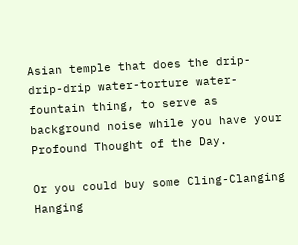Asian temple that does the drip-drip-drip water-torture water-fountain thing, to serve as background noise while you have your Profound Thought of the Day.

Or you could buy some Cling-Clanging Hanging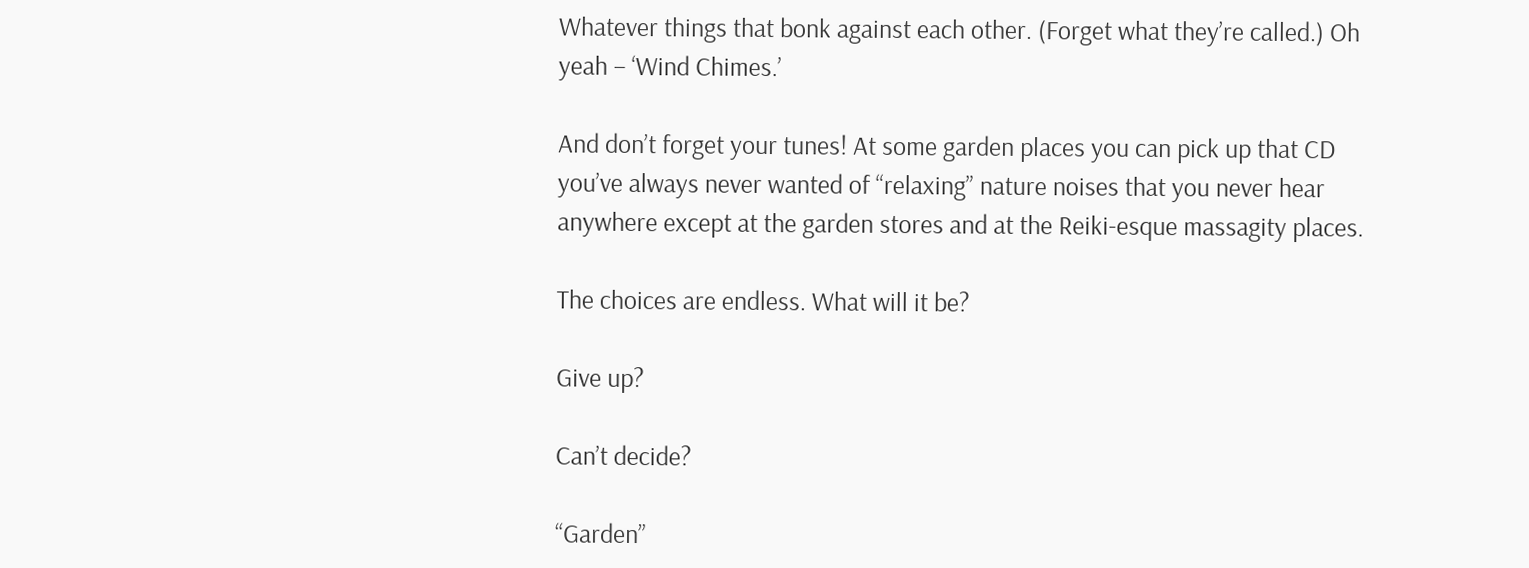Whatever things that bonk against each other. (Forget what they’re called.) Oh yeah – ‘Wind Chimes.’

And don’t forget your tunes! At some garden places you can pick up that CD you’ve always never wanted of “relaxing” nature noises that you never hear anywhere except at the garden stores and at the Reiki-esque massagity places.

The choices are endless. What will it be?

Give up?

Can’t decide?

“Garden”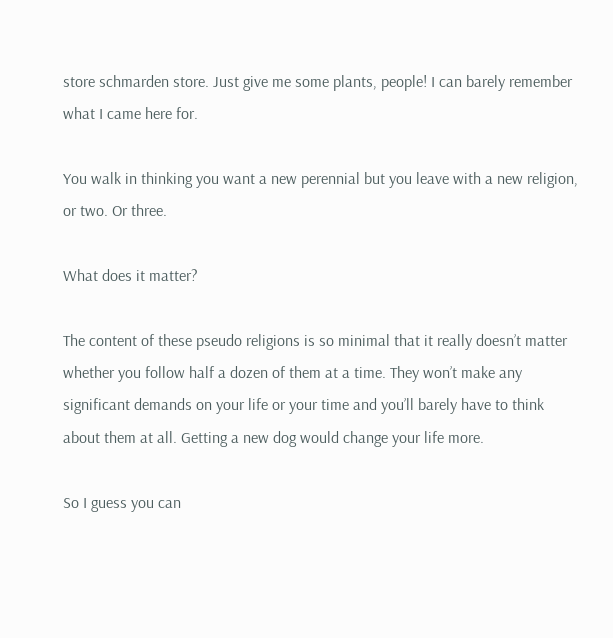store schmarden store. Just give me some plants, people! I can barely remember what I came here for.

You walk in thinking you want a new perennial but you leave with a new religion, or two. Or three.

What does it matter?

The content of these pseudo religions is so minimal that it really doesn’t matter whether you follow half a dozen of them at a time. They won’t make any significant demands on your life or your time and you’ll barely have to think about them at all. Getting a new dog would change your life more.

So I guess you can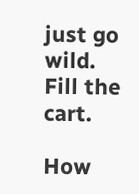just go wild. Fill the cart.

How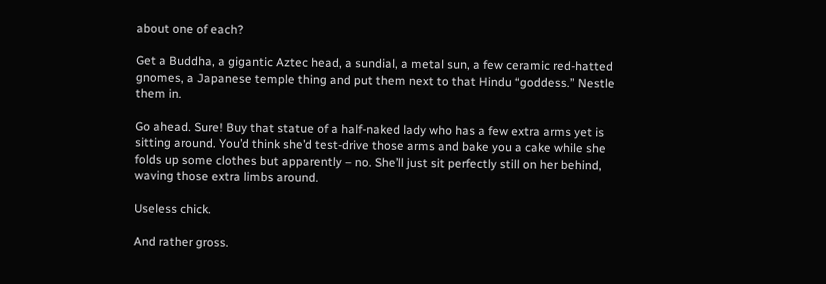about one of each?

Get a Buddha, a gigantic Aztec head, a sundial, a metal sun, a few ceramic red-hatted gnomes, a Japanese temple thing and put them next to that Hindu “goddess.” Nestle them in.

Go ahead. Sure! Buy that statue of a half-naked lady who has a few extra arms yet is sitting around. You’d think she’d test-drive those arms and bake you a cake while she folds up some clothes but apparently – no. She’ll just sit perfectly still on her behind, waving those extra limbs around.

Useless chick.

And rather gross.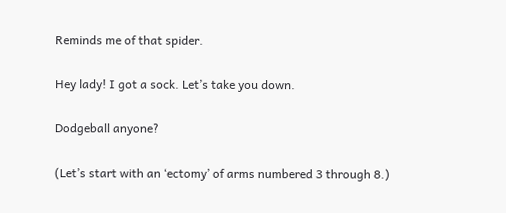Reminds me of that spider.

Hey lady! I got a sock. Let’s take you down.

Dodgeball anyone?

(Let’s start with an ‘ectomy’ of arms numbered 3 through 8.)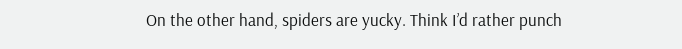On the other hand, spiders are yucky. Think I’d rather punch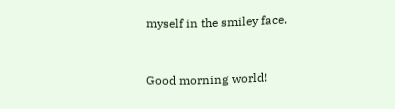myself in the smiley face.


Good morning world!